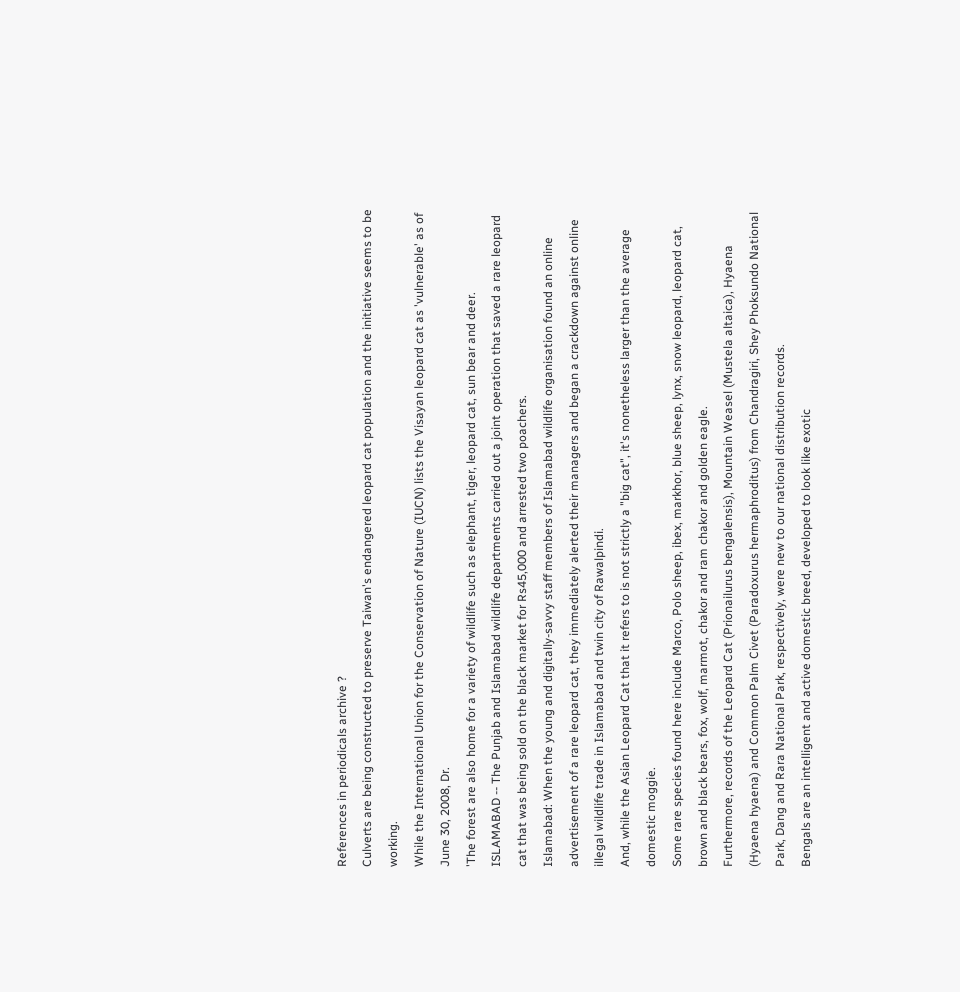References in periodicals archive ?
Culverts are being constructed to preserve Taiwan's endangered leopard cat population and the initiative seems to be working.
While the International Union for the Conservation of Nature (IUCN) lists the Visayan leopard cat as 'vulnerable' as of June 30, 2008, Dr.
'The forest are also home for a variety of wildlife such as elephant, tiger, leopard cat, sun bear and deer.
ISLAMABAD -- The Punjab and Islamabad wildlife departments carried out a joint operation that saved a rare leopard cat that was being sold on the black market for Rs45,000 and arrested two poachers.
Islamabad: When the young and digitally-savvy staff members of Islamabad wildlife organisation found an online advertisement of a rare leopard cat, they immediately alerted their managers and began a crackdown against online illegal wildlife trade in Islamabad and twin city of Rawalpindi.
And, while the Asian Leopard Cat that it refers to is not strictly a "big cat", it's nonetheless larger than the average domestic moggie.
Some rare species found here include Marco, Polo sheep, ibex, markhor, blue sheep, lynx, snow leopard, leopard cat, brown and black bears, fox, wolf, marmot, chakor and ram chakor and golden eagle.
Furthermore, records of the Leopard Cat (Prionailurus bengalensis), Mountain Weasel (Mustela altaica), Hyaena (Hyaena hyaena) and Common Palm Civet (Paradoxurus hermaphroditus) from Chandragiri, Shey Phoksundo National Park, Dang and Rara National Park, respectively, were new to our national distribution records.
Bengals are an intelligent and active domestic breed, developed to look like exotic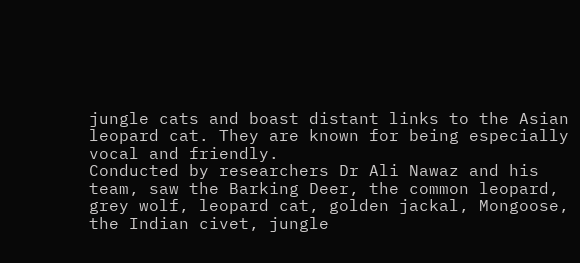jungle cats and boast distant links to the Asian leopard cat. They are known for being especially vocal and friendly.
Conducted by researchers Dr Ali Nawaz and his team, saw the Barking Deer, the common leopard, grey wolf, leopard cat, golden jackal, Mongoose, the Indian civet, jungle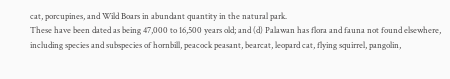cat, porcupines, and Wild Boars in abundant quantity in the natural park.
These have been dated as being 47,000 to 16,500 years old; and (d) Palawan has flora and fauna not found elsewhere, including species and subspecies of hornbill, peacock peasant, bearcat, leopard cat, flying squirrel, pangolin,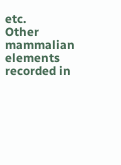etc.
Other mammalian elements recorded in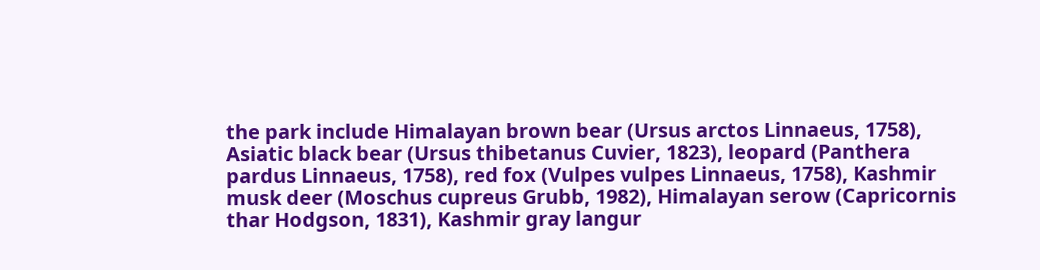the park include Himalayan brown bear (Ursus arctos Linnaeus, 1758), Asiatic black bear (Ursus thibetanus Cuvier, 1823), leopard (Panthera pardus Linnaeus, 1758), red fox (Vulpes vulpes Linnaeus, 1758), Kashmir musk deer (Moschus cupreus Grubb, 1982), Himalayan serow (Capricornis thar Hodgson, 1831), Kashmir gray langur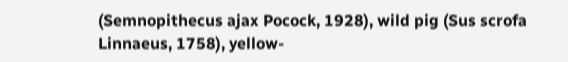(Semnopithecus ajax Pocock, 1928), wild pig (Sus scrofa Linnaeus, 1758), yellow-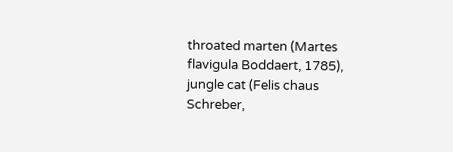throated marten (Martes flavigula Boddaert, 1785), jungle cat (Felis chaus Schreber,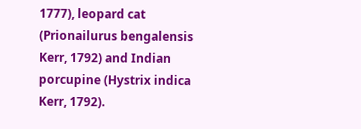1777), leopard cat (Prionailurus bengalensis Kerr, 1792) and Indian porcupine (Hystrix indica Kerr, 1792).